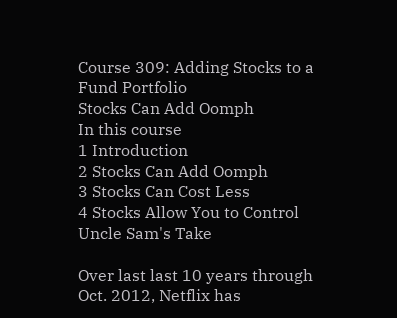Course 309: Adding Stocks to a Fund Portfolio
Stocks Can Add Oomph
In this course
1 Introduction
2 Stocks Can Add Oomph
3 Stocks Can Cost Less
4 Stocks Allow You to Control Uncle Sam's Take

Over last last 10 years through Oct. 2012, Netflix has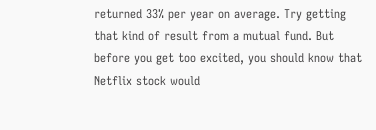returned 33% per year on average. Try getting that kind of result from a mutual fund. But before you get too excited, you should know that Netflix stock would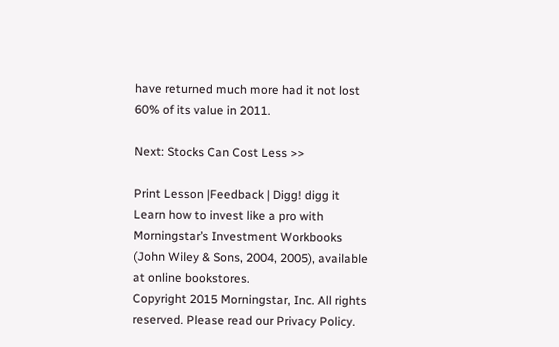have returned much more had it not lost 60% of its value in 2011.

Next: Stocks Can Cost Less >>

Print Lesson |Feedback | Digg! digg it
Learn how to invest like a pro with Morningstar’s Investment Workbooks (John Wiley & Sons, 2004, 2005), available at online bookstores.
Copyright 2015 Morningstar, Inc. All rights reserved. Please read our Privacy Policy.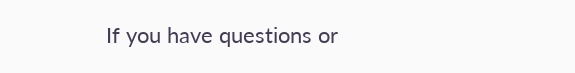If you have questions or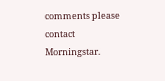comments please contact Morningstar.